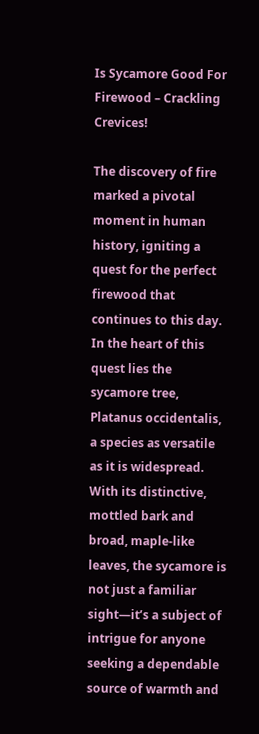Is Sycamore Good For Firewood – Crackling Crevices!

The discovery of fire marked a pivotal moment in human history, igniting a quest for the perfect firewood that continues to this day. In the heart of this quest lies the sycamore tree, Platanus occidentalis, a species as versatile as it is widespread. With its distinctive, mottled bark and broad, maple-like leaves, the sycamore is not just a familiar sight—it’s a subject of intrigue for anyone seeking a dependable source of warmth and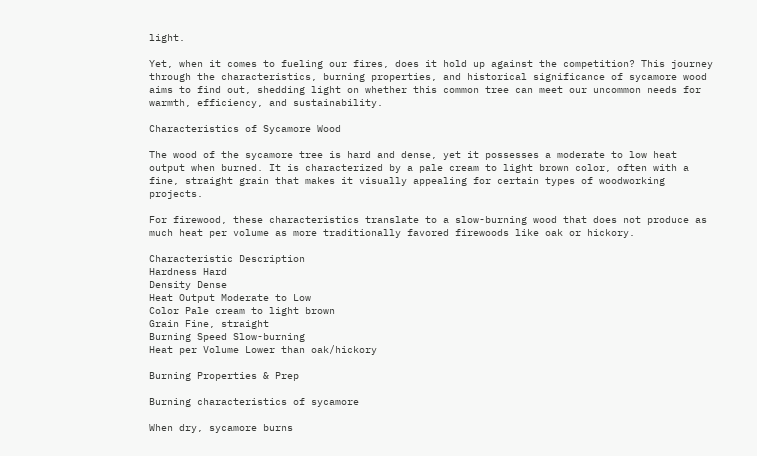light.

Yet, when it comes to fueling our fires, does it hold up against the competition? This journey through the characteristics, burning properties, and historical significance of sycamore wood aims to find out, shedding light on whether this common tree can meet our uncommon needs for warmth, efficiency, and sustainability.

Characteristics of Sycamore Wood

The wood of the sycamore tree is hard and dense, yet it possesses a moderate to low heat output when burned. It is characterized by a pale cream to light brown color, often with a fine, straight grain that makes it visually appealing for certain types of woodworking projects.

For firewood, these characteristics translate to a slow-burning wood that does not produce as much heat per volume as more traditionally favored firewoods like oak or hickory.

Characteristic Description
Hardness Hard
Density Dense
Heat Output Moderate to Low
Color Pale cream to light brown
Grain Fine, straight
Burning Speed Slow-burning
Heat per Volume Lower than oak/hickory

Burning Properties & Prep

Burning characteristics of sycamore

When dry, sycamore burns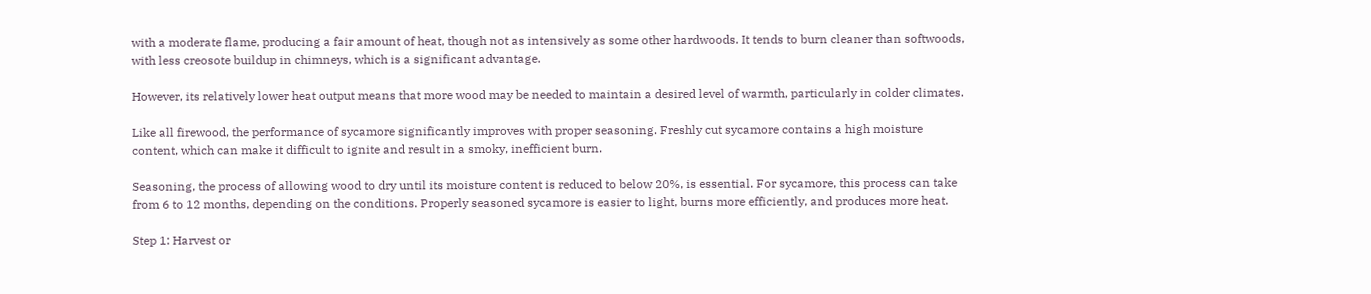with a moderate flame, producing a fair amount of heat, though not as intensively as some other hardwoods. It tends to burn cleaner than softwoods, with less creosote buildup in chimneys, which is a significant advantage.

However, its relatively lower heat output means that more wood may be needed to maintain a desired level of warmth, particularly in colder climates.

Like all firewood, the performance of sycamore significantly improves with proper seasoning. Freshly cut sycamore contains a high moisture content, which can make it difficult to ignite and result in a smoky, inefficient burn.

Seasoning, the process of allowing wood to dry until its moisture content is reduced to below 20%, is essential. For sycamore, this process can take from 6 to 12 months, depending on the conditions. Properly seasoned sycamore is easier to light, burns more efficiently, and produces more heat.

Step 1: Harvest or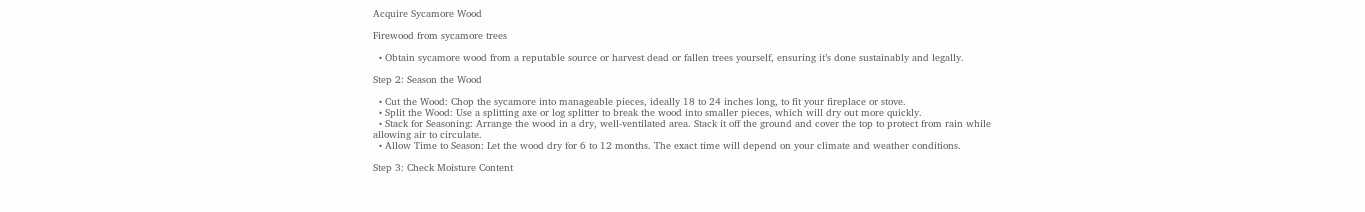Acquire Sycamore Wood

Firewood from sycamore trees

  • Obtain sycamore wood from a reputable source or harvest dead or fallen trees yourself, ensuring it’s done sustainably and legally.

Step 2: Season the Wood

  • Cut the Wood: Chop the sycamore into manageable pieces, ideally 18 to 24 inches long, to fit your fireplace or stove.
  • Split the Wood: Use a splitting axe or log splitter to break the wood into smaller pieces, which will dry out more quickly.
  • Stack for Seasoning: Arrange the wood in a dry, well-ventilated area. Stack it off the ground and cover the top to protect from rain while allowing air to circulate.
  • Allow Time to Season: Let the wood dry for 6 to 12 months. The exact time will depend on your climate and weather conditions.

Step 3: Check Moisture Content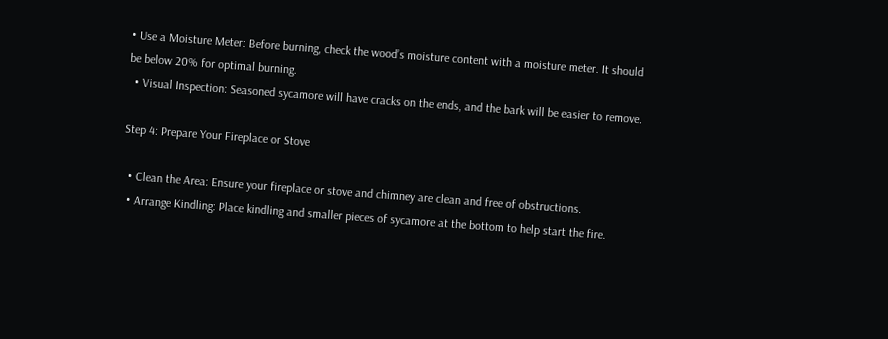• Use a Moisture Meter: Before burning, check the wood’s moisture content with a moisture meter. It should be below 20% for optimal burning.
  • Visual Inspection: Seasoned sycamore will have cracks on the ends, and the bark will be easier to remove.

Step 4: Prepare Your Fireplace or Stove

  • Clean the Area: Ensure your fireplace or stove and chimney are clean and free of obstructions.
  • Arrange Kindling: Place kindling and smaller pieces of sycamore at the bottom to help start the fire.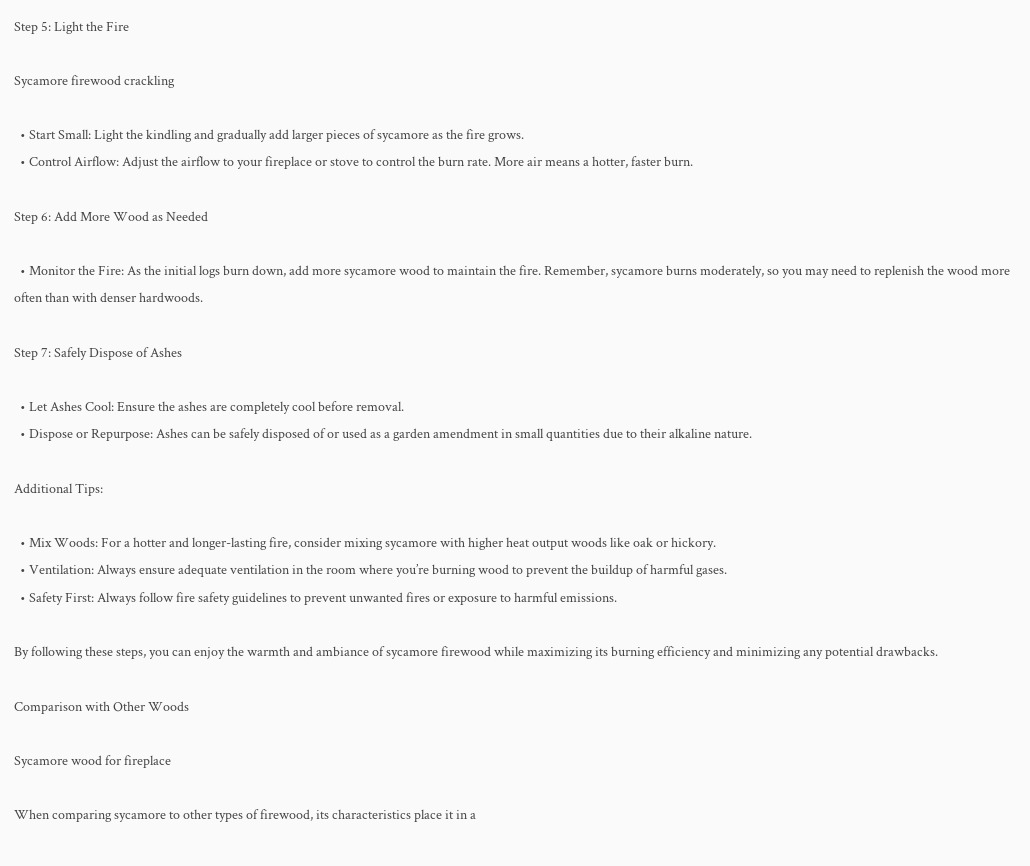Step 5: Light the Fire

Sycamore firewood crackling

  • Start Small: Light the kindling and gradually add larger pieces of sycamore as the fire grows.
  • Control Airflow: Adjust the airflow to your fireplace or stove to control the burn rate. More air means a hotter, faster burn.

Step 6: Add More Wood as Needed

  • Monitor the Fire: As the initial logs burn down, add more sycamore wood to maintain the fire. Remember, sycamore burns moderately, so you may need to replenish the wood more often than with denser hardwoods.

Step 7: Safely Dispose of Ashes

  • Let Ashes Cool: Ensure the ashes are completely cool before removal.
  • Dispose or Repurpose: Ashes can be safely disposed of or used as a garden amendment in small quantities due to their alkaline nature.

Additional Tips:

  • Mix Woods: For a hotter and longer-lasting fire, consider mixing sycamore with higher heat output woods like oak or hickory.
  • Ventilation: Always ensure adequate ventilation in the room where you’re burning wood to prevent the buildup of harmful gases.
  • Safety First: Always follow fire safety guidelines to prevent unwanted fires or exposure to harmful emissions.

By following these steps, you can enjoy the warmth and ambiance of sycamore firewood while maximizing its burning efficiency and minimizing any potential drawbacks.

Comparison with Other Woods

Sycamore wood for fireplace

When comparing sycamore to other types of firewood, its characteristics place it in a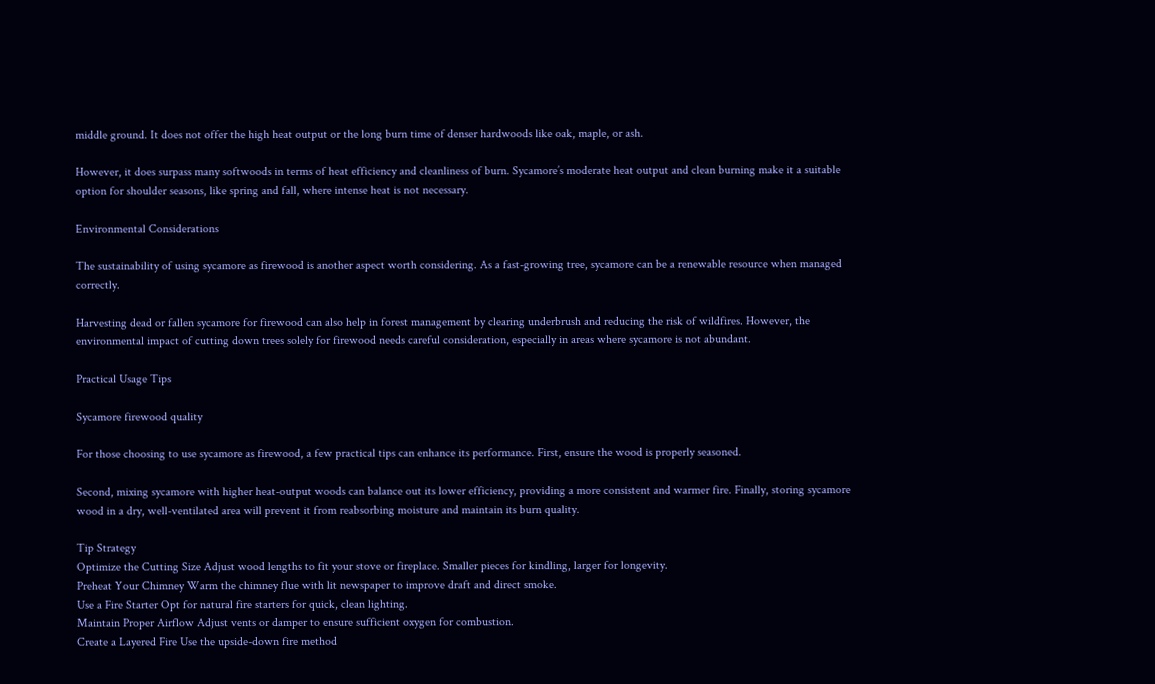middle ground. It does not offer the high heat output or the long burn time of denser hardwoods like oak, maple, or ash.

However, it does surpass many softwoods in terms of heat efficiency and cleanliness of burn. Sycamore’s moderate heat output and clean burning make it a suitable option for shoulder seasons, like spring and fall, where intense heat is not necessary.

Environmental Considerations

The sustainability of using sycamore as firewood is another aspect worth considering. As a fast-growing tree, sycamore can be a renewable resource when managed correctly.

Harvesting dead or fallen sycamore for firewood can also help in forest management by clearing underbrush and reducing the risk of wildfires. However, the environmental impact of cutting down trees solely for firewood needs careful consideration, especially in areas where sycamore is not abundant.

Practical Usage Tips

Sycamore firewood quality

For those choosing to use sycamore as firewood, a few practical tips can enhance its performance. First, ensure the wood is properly seasoned.

Second, mixing sycamore with higher heat-output woods can balance out its lower efficiency, providing a more consistent and warmer fire. Finally, storing sycamore wood in a dry, well-ventilated area will prevent it from reabsorbing moisture and maintain its burn quality.

Tip Strategy
Optimize the Cutting Size Adjust wood lengths to fit your stove or fireplace. Smaller pieces for kindling, larger for longevity.
Preheat Your Chimney Warm the chimney flue with lit newspaper to improve draft and direct smoke.
Use a Fire Starter Opt for natural fire starters for quick, clean lighting.
Maintain Proper Airflow Adjust vents or damper to ensure sufficient oxygen for combustion.
Create a Layered Fire Use the upside-down fire method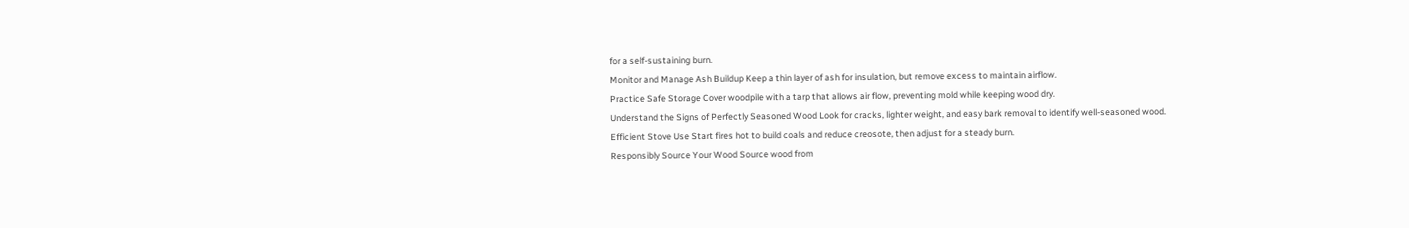for a self-sustaining burn.
Monitor and Manage Ash Buildup Keep a thin layer of ash for insulation, but remove excess to maintain airflow.
Practice Safe Storage Cover woodpile with a tarp that allows air flow, preventing mold while keeping wood dry.
Understand the Signs of Perfectly Seasoned Wood Look for cracks, lighter weight, and easy bark removal to identify well-seasoned wood.
Efficient Stove Use Start fires hot to build coals and reduce creosote, then adjust for a steady burn.
Responsibly Source Your Wood Source wood from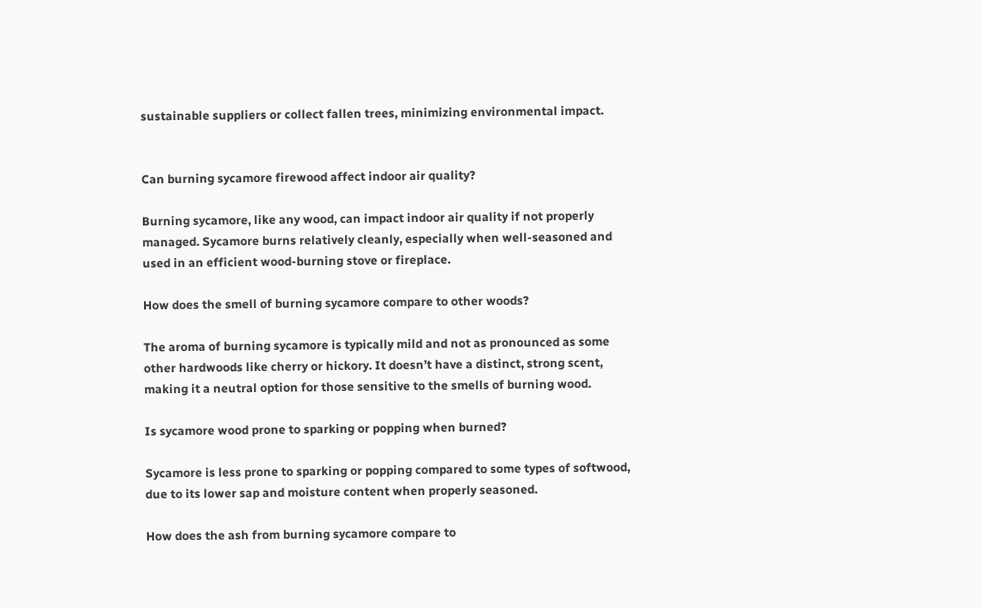sustainable suppliers or collect fallen trees, minimizing environmental impact.


Can burning sycamore firewood affect indoor air quality?

Burning sycamore, like any wood, can impact indoor air quality if not properly managed. Sycamore burns relatively cleanly, especially when well-seasoned and used in an efficient wood-burning stove or fireplace.

How does the smell of burning sycamore compare to other woods?

The aroma of burning sycamore is typically mild and not as pronounced as some other hardwoods like cherry or hickory. It doesn’t have a distinct, strong scent, making it a neutral option for those sensitive to the smells of burning wood.

Is sycamore wood prone to sparking or popping when burned?

Sycamore is less prone to sparking or popping compared to some types of softwood, due to its lower sap and moisture content when properly seasoned.

How does the ash from burning sycamore compare to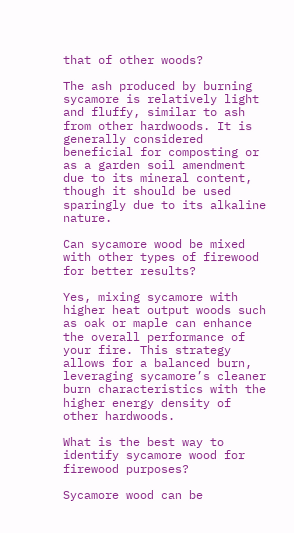that of other woods?

The ash produced by burning sycamore is relatively light and fluffy, similar to ash from other hardwoods. It is generally considered beneficial for composting or as a garden soil amendment due to its mineral content, though it should be used sparingly due to its alkaline nature.

Can sycamore wood be mixed with other types of firewood for better results?

Yes, mixing sycamore with higher heat output woods such as oak or maple can enhance the overall performance of your fire. This strategy allows for a balanced burn, leveraging sycamore’s cleaner burn characteristics with the higher energy density of other hardwoods.

What is the best way to identify sycamore wood for firewood purposes?

Sycamore wood can be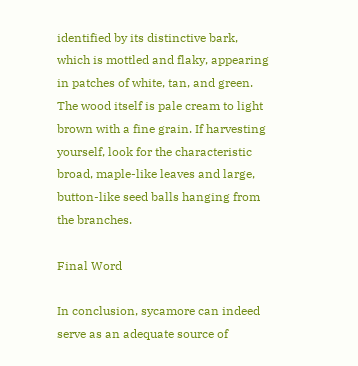identified by its distinctive bark, which is mottled and flaky, appearing in patches of white, tan, and green. The wood itself is pale cream to light brown with a fine grain. If harvesting yourself, look for the characteristic broad, maple-like leaves and large, button-like seed balls hanging from the branches.

Final Word

In conclusion, sycamore can indeed serve as an adequate source of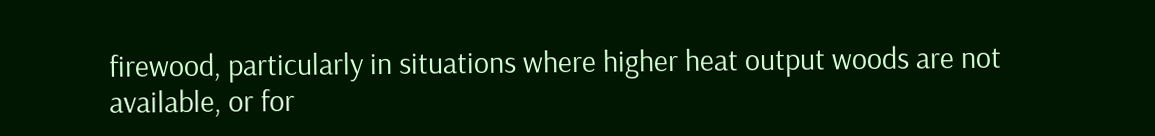firewood, particularly in situations where higher heat output woods are not available, or for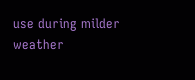use during milder weather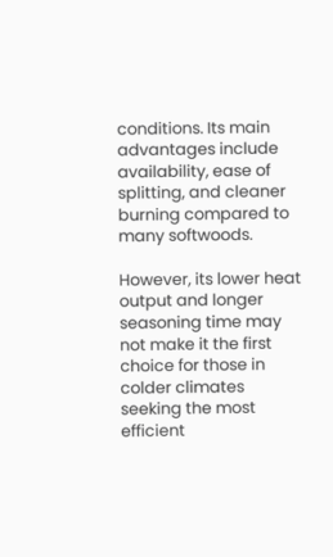conditions. Its main advantages include availability, ease of splitting, and cleaner burning compared to many softwoods.

However, its lower heat output and longer seasoning time may not make it the first choice for those in colder climates seeking the most efficient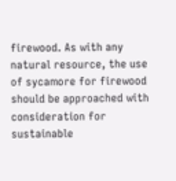firewood. As with any natural resource, the use of sycamore for firewood should be approached with consideration for sustainable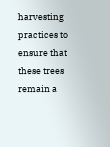harvesting practices to ensure that these trees remain a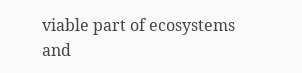viable part of ecosystems and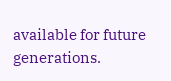available for future generations.